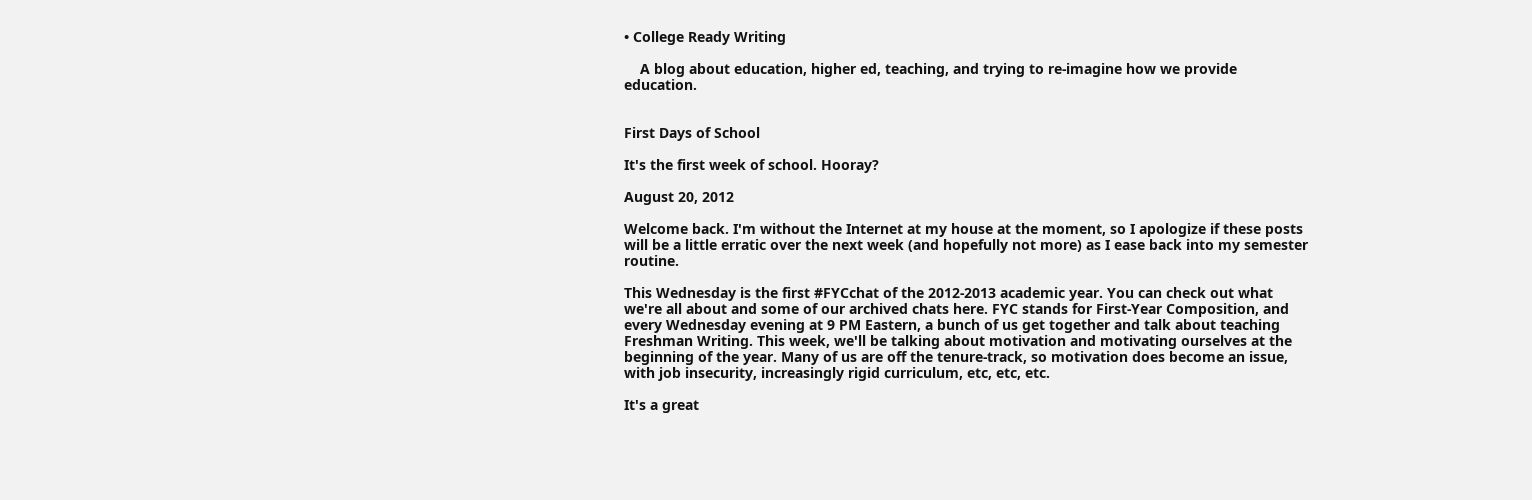• College Ready Writing

    A blog about education, higher ed, teaching, and trying to re-imagine how we provide education.


First Days of School

It's the first week of school. Hooray?

August 20, 2012

Welcome back. I'm without the Internet at my house at the moment, so I apologize if these posts will be a little erratic over the next week (and hopefully not more) as I ease back into my semester routine.

This Wednesday is the first #FYCchat of the 2012-2013 academic year. You can check out what we're all about and some of our archived chats here. FYC stands for First-Year Composition, and every Wednesday evening at 9 PM Eastern, a bunch of us get together and talk about teaching Freshman Writing. This week, we'll be talking about motivation and motivating ourselves at the beginning of the year. Many of us are off the tenure-track, so motivation does become an issue, with job insecurity, increasingly rigid curriculum, etc, etc, etc.

It's a great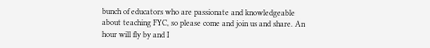bunch of educators who are passionate and knowledgeable about teaching FYC, so please come and join us and share. An hour will fly by and I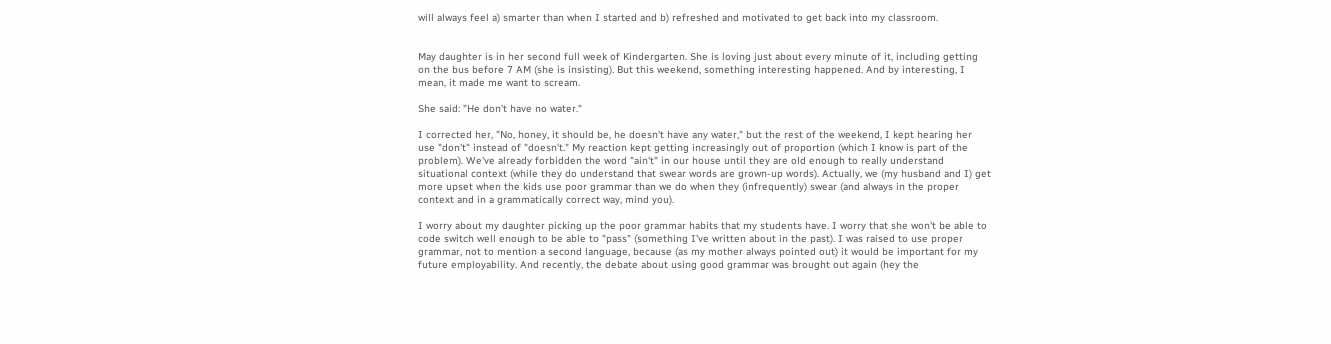will always feel a) smarter than when I started and b) refreshed and motivated to get back into my classroom.


May daughter is in her second full week of Kindergarten. She is loving just about every minute of it, including getting on the bus before 7 AM (she is insisting). But this weekend, something interesting happened. And by interesting, I mean, it made me want to scream.

She said: "He don't have no water."

I corrected her, "No, honey, it should be, he doesn't have any water," but the rest of the weekend, I kept hearing her use "don't" instead of "doesn't." My reaction kept getting increasingly out of proportion (which I know is part of the problem). We've already forbidden the word "ain't" in our house until they are old enough to really understand situational context (while they do understand that swear words are grown-up words). Actually, we (my husband and I) get more upset when the kids use poor grammar than we do when they (infrequently) swear (and always in the proper context and in a grammatically correct way, mind you).

I worry about my daughter picking up the poor grammar habits that my students have. I worry that she won't be able to code switch well enough to be able to "pass" (something I've written about in the past). I was raised to use proper grammar, not to mention a second language, because (as my mother always pointed out) it would be important for my future employability. And recently, the debate about using good grammar was brought out again (hey the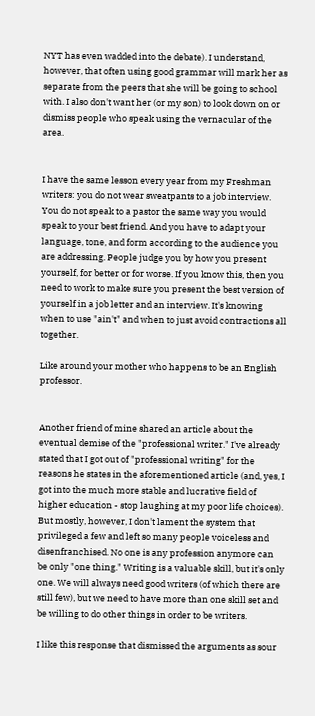NYT has even wadded into the debate). I understand, however, that often using good grammar will mark her as separate from the peers that she will be going to school with. I also don't want her (or my son) to look down on or dismiss people who speak using the vernacular of the area.


I have the same lesson every year from my Freshman writers: you do not wear sweatpants to a job interview. You do not speak to a pastor the same way you would speak to your best friend. And you have to adapt your language, tone, and form according to the audience you are addressing. People judge you by how you present yourself, for better or for worse. If you know this, then you need to work to make sure you present the best version of yourself in a job letter and an interview. It's knowing when to use "ain't" and when to just avoid contractions all together.

Like around your mother who happens to be an English professor.


Another friend of mine shared an article about the eventual demise of the "professional writer." I've already stated that I got out of "professional writing" for the reasons he states in the aforementioned article (and, yes, I got into the much more stable and lucrative field of higher education - stop laughing at my poor life choices). But mostly, however, I don't lament the system that privileged a few and left so many people voiceless and disenfranchised. No one is any profession anymore can be only "one thing." Writing is a valuable skill, but it's only one. We will always need good writers (of which there are still few), but we need to have more than one skill set and be willing to do other things in order to be writers.

I like this response that dismissed the arguments as sour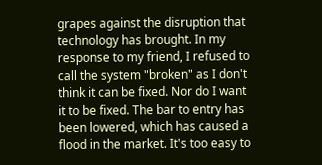grapes against the disruption that technology has brought. In my response to my friend, I refused to call the system "broken" as I don't think it can be fixed. Nor do I want it to be fixed. The bar to entry has been lowered, which has caused a flood in the market. It's too easy to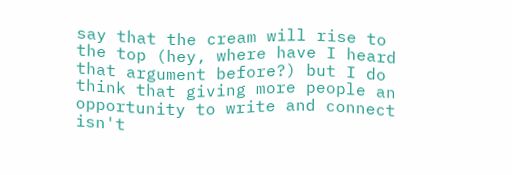say that the cream will rise to the top (hey, where have I heard that argument before?) but I do think that giving more people an opportunity to write and connect isn't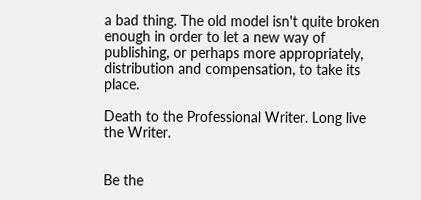a bad thing. The old model isn't quite broken enough in order to let a new way of publishing, or perhaps more appropriately, distribution and compensation, to take its place.

Death to the Professional Writer. Long live the Writer.


Be the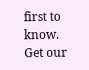first to know.
Get our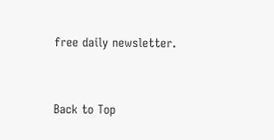free daily newsletter.


Back to Top